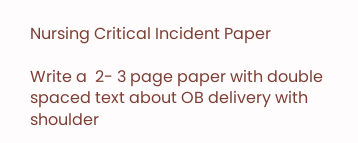Nursing Critical Incident Paper

Write a  2- 3 page paper with double spaced text about OB delivery with shoulder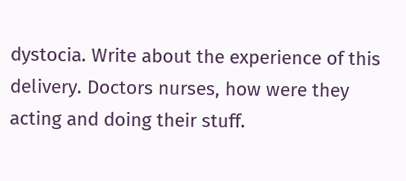dystocia. Write about the experience of this delivery. Doctors nurses, how were they acting and doing their stuff.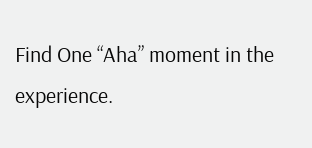Find One “Aha” moment in the experience.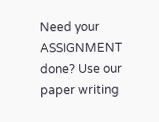Need your ASSIGNMENT done? Use our paper writing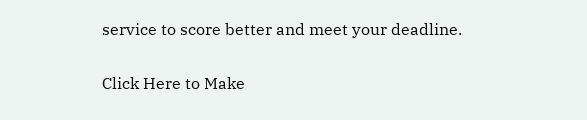service to score better and meet your deadline.

Click Here to Make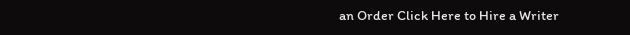an Order Click Here to Hire a Writer